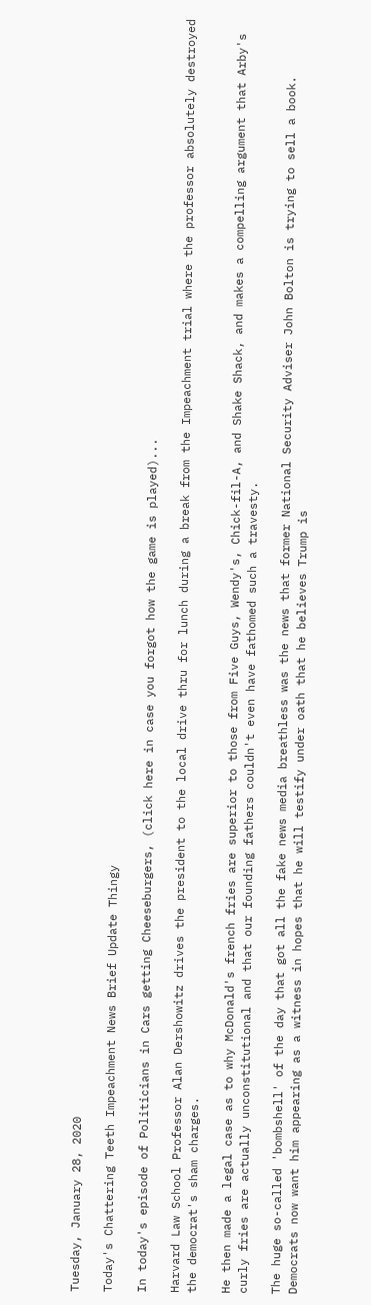Tuesday, January 28, 2020

Today's Chattering Teeth Impeachment News Brief Update Thingy

In today's episode of Politicians in Cars getting Cheeseburgers, (click here in case you forgot how the game is played)...

Harvard Law School Professor Alan Dershowitz drives the president to the local drive thru for lunch during a break from the Impeachment trial where the professor absolutely destroyed the democrat's sham charges.

He then made a legal case as to why McDonald's french fries are superior to those from Five Guys, Wendy's, Chick-fil-A, and Shake Shack, and makes a compelling argument that Arby's curly fries are actually unconstitutional and that our founding fathers couldn't even have fathomed such a travesty.

The huge so-called 'bombshell' of the day that got all the fake news media breathless was the news that former National Security Adviser John Bolton is trying to sell a book. Democrats now want him appearing as a witness in hopes that he will testify under oath that he believes Trump is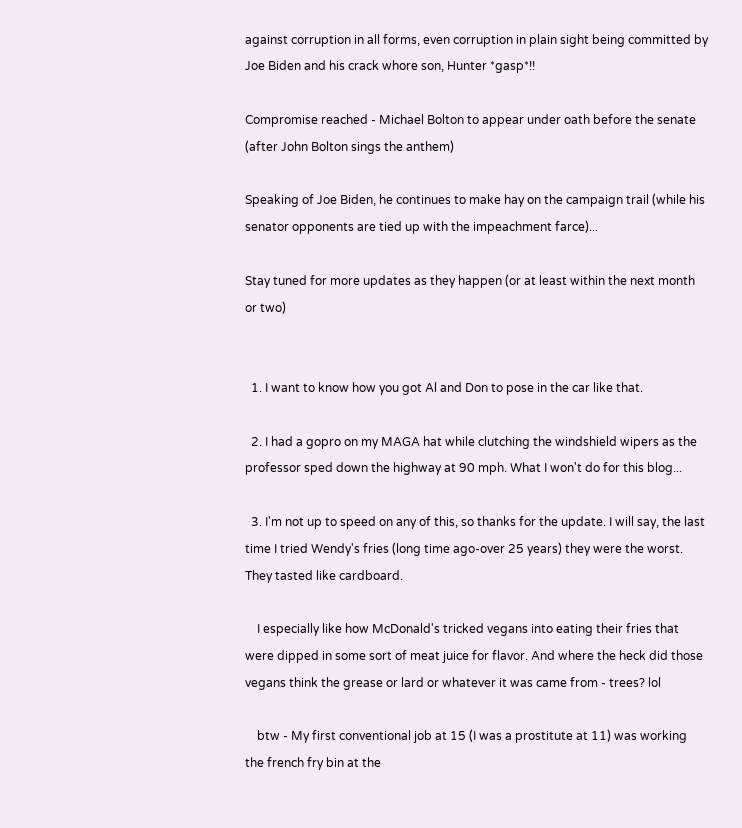against corruption in all forms, even corruption in plain sight being committed by Joe Biden and his crack whore son, Hunter *gasp*!!

Compromise reached - Michael Bolton to appear under oath before the senate (after John Bolton sings the anthem)

Speaking of Joe Biden, he continues to make hay on the campaign trail (while his senator opponents are tied up with the impeachment farce)...

Stay tuned for more updates as they happen (or at least within the next month or two)


  1. I want to know how you got Al and Don to pose in the car like that.

  2. I had a gopro on my MAGA hat while clutching the windshield wipers as the professor sped down the highway at 90 mph. What I won't do for this blog...

  3. I'm not up to speed on any of this, so thanks for the update. I will say, the last time I tried Wendy's fries (long time ago-over 25 years) they were the worst. They tasted like cardboard.

    I especially like how McDonald's tricked vegans into eating their fries that were dipped in some sort of meat juice for flavor. And where the heck did those vegans think the grease or lard or whatever it was came from - trees? lol

    btw - My first conventional job at 15 (I was a prostitute at 11) was working the french fry bin at the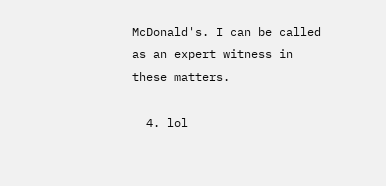McDonald's. I can be called as an expert witness in these matters.

  4. lol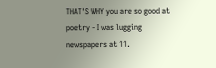THAT'S WHY you are so good at poetry - I was lugging newspapers at 11.